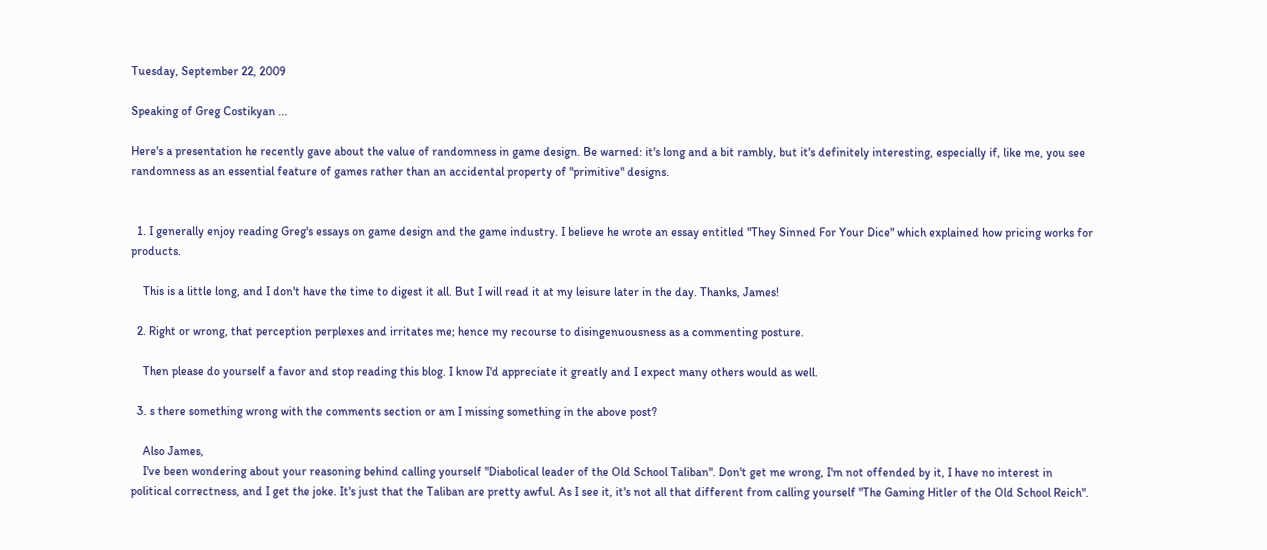Tuesday, September 22, 2009

Speaking of Greg Costikyan ...

Here's a presentation he recently gave about the value of randomness in game design. Be warned: it's long and a bit rambly, but it's definitely interesting, especially if, like me, you see randomness as an essential feature of games rather than an accidental property of "primitive" designs.


  1. I generally enjoy reading Greg's essays on game design and the game industry. I believe he wrote an essay entitled "They Sinned For Your Dice" which explained how pricing works for products.

    This is a little long, and I don't have the time to digest it all. But I will read it at my leisure later in the day. Thanks, James!

  2. Right or wrong, that perception perplexes and irritates me; hence my recourse to disingenuousness as a commenting posture.

    Then please do yourself a favor and stop reading this blog. I know I'd appreciate it greatly and I expect many others would as well.

  3. s there something wrong with the comments section or am I missing something in the above post?

    Also James,
    I've been wondering about your reasoning behind calling yourself "Diabolical leader of the Old School Taliban". Don't get me wrong, I'm not offended by it, I have no interest in political correctness, and I get the joke. It's just that the Taliban are pretty awful. As I see it, it's not all that different from calling yourself "The Gaming Hitler of the Old School Reich".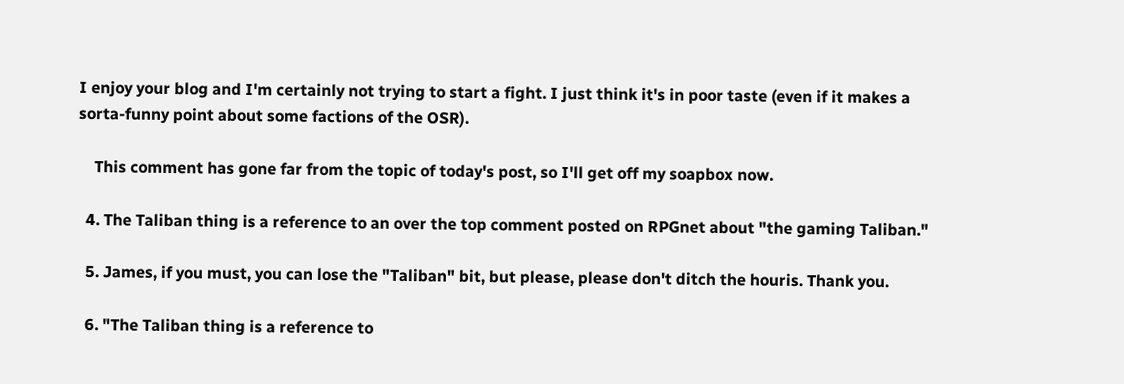I enjoy your blog and I'm certainly not trying to start a fight. I just think it's in poor taste (even if it makes a sorta-funny point about some factions of the OSR).

    This comment has gone far from the topic of today's post, so I'll get off my soapbox now.

  4. The Taliban thing is a reference to an over the top comment posted on RPGnet about "the gaming Taliban."

  5. James, if you must, you can lose the "Taliban" bit, but please, please don't ditch the houris. Thank you.

  6. "The Taliban thing is a reference to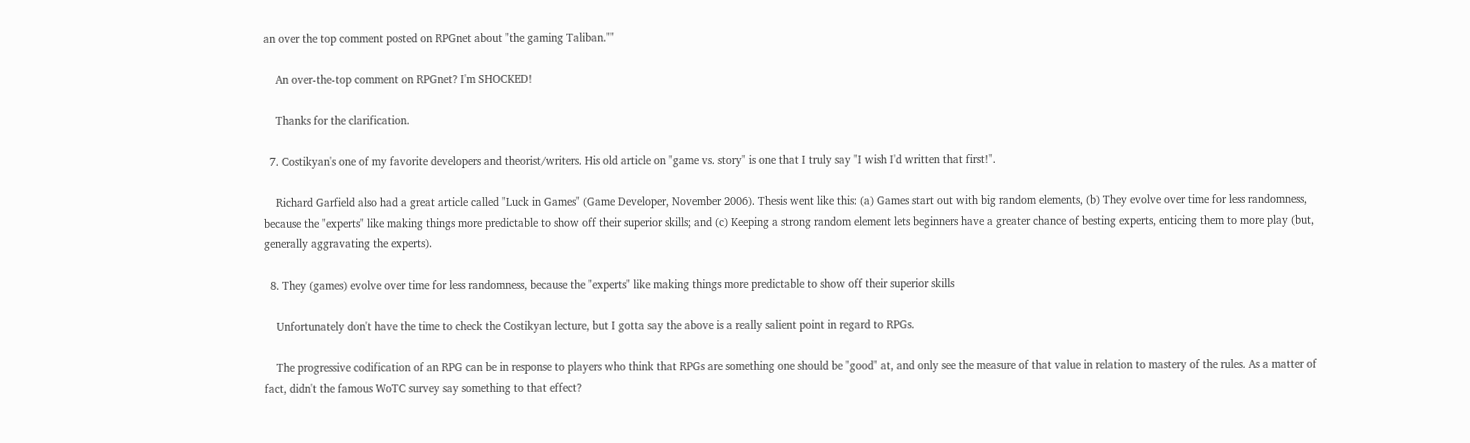an over the top comment posted on RPGnet about "the gaming Taliban.""

    An over-the-top comment on RPGnet? I'm SHOCKED!

    Thanks for the clarification.

  7. Costikyan's one of my favorite developers and theorist/writers. His old article on "game vs. story" is one that I truly say "I wish I'd written that first!".

    Richard Garfield also had a great article called "Luck in Games" (Game Developer, November 2006). Thesis went like this: (a) Games start out with big random elements, (b) They evolve over time for less randomness, because the "experts" like making things more predictable to show off their superior skills; and (c) Keeping a strong random element lets beginners have a greater chance of besting experts, enticing them to more play (but, generally aggravating the experts).

  8. They (games) evolve over time for less randomness, because the "experts" like making things more predictable to show off their superior skills

    Unfortunately don't have the time to check the Costikyan lecture, but I gotta say the above is a really salient point in regard to RPGs.

    The progressive codification of an RPG can be in response to players who think that RPGs are something one should be "good" at, and only see the measure of that value in relation to mastery of the rules. As a matter of fact, didn't the famous WoTC survey say something to that effect?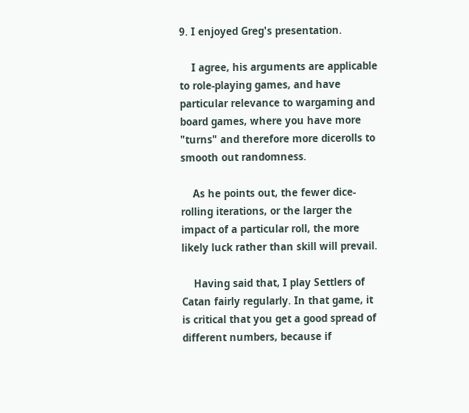9. I enjoyed Greg's presentation.

    I agree, his arguments are applicable to role-playing games, and have particular relevance to wargaming and board games, where you have more "turns" and therefore more dicerolls to smooth out randomness.

    As he points out, the fewer dice-rolling iterations, or the larger the impact of a particular roll, the more likely luck rather than skill will prevail.

    Having said that, I play Settlers of Catan fairly regularly. In that game, it is critical that you get a good spread of different numbers, because if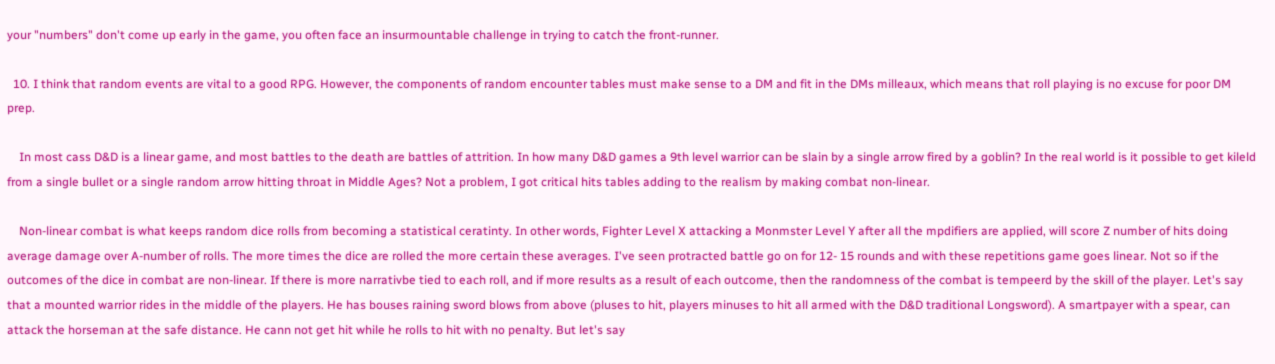your "numbers" don't come up early in the game, you often face an insurmountable challenge in trying to catch the front-runner.

  10. I think that random events are vital to a good RPG. However, the components of random encounter tables must make sense to a DM and fit in the DMs milleaux, which means that roll playing is no excuse for poor DM prep.

    In most cass D&D is a linear game, and most battles to the death are battles of attrition. In how many D&D games a 9th level warrior can be slain by a single arrow fired by a goblin? In the real world is it possible to get kileld from a single bullet or a single random arrow hitting throat in Middle Ages? Not a problem, I got critical hits tables adding to the realism by making combat non-linear.

    Non-linear combat is what keeps random dice rolls from becoming a statistical ceratinty. In other words, Fighter Level X attacking a Monmster Level Y after all the mpdifiers are applied, will score Z number of hits doing average damage over A-number of rolls. The more times the dice are rolled the more certain these averages. I've seen protracted battle go on for 12- 15 rounds and with these repetitions game goes linear. Not so if the outcomes of the dice in combat are non-linear. If there is more narrativbe tied to each roll, and if more results as a result of each outcome, then the randomness of the combat is tempeerd by the skill of the player. Let's say that a mounted warrior rides in the middle of the players. He has bouses raining sword blows from above (pluses to hit, players minuses to hit all armed with the D&D traditional Longsword). A smartpayer with a spear, can attack the horseman at the safe distance. He cann not get hit while he rolls to hit with no penalty. But let's say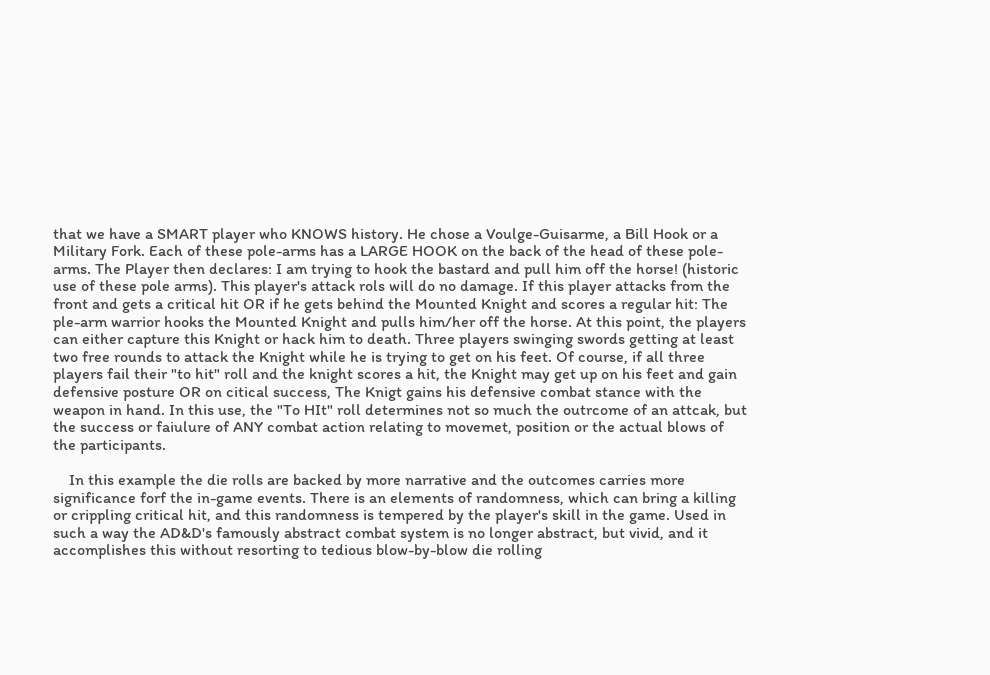that we have a SMART player who KNOWS history. He chose a Voulge-Guisarme, a Bill Hook or a Military Fork. Each of these pole-arms has a LARGE HOOK on the back of the head of these pole-arms. The Player then declares: I am trying to hook the bastard and pull him off the horse! (historic use of these pole arms). This player's attack rols will do no damage. If this player attacks from the front and gets a critical hit OR if he gets behind the Mounted Knight and scores a regular hit: The ple-arm warrior hooks the Mounted Knight and pulls him/her off the horse. At this point, the players can either capture this Knight or hack him to death. Three players swinging swords getting at least two free rounds to attack the Knight while he is trying to get on his feet. Of course, if all three players fail their "to hit" roll and the knight scores a hit, the Knight may get up on his feet and gain defensive posture OR on citical success, The Knigt gains his defensive combat stance with the weapon in hand. In this use, the "To HIt" roll determines not so much the outrcome of an attcak, but the success or faiulure of ANY combat action relating to movemet, position or the actual blows of the participants.

    In this example the die rolls are backed by more narrative and the outcomes carries more significance forf the in-game events. There is an elements of randomness, which can bring a killing or crippling critical hit, and this randomness is tempered by the player's skill in the game. Used in such a way the AD&D's famously abstract combat system is no longer abstract, but vivid, and it accomplishes this without resorting to tedious blow-by-blow die rolling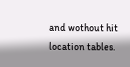and wothout hit location tables.